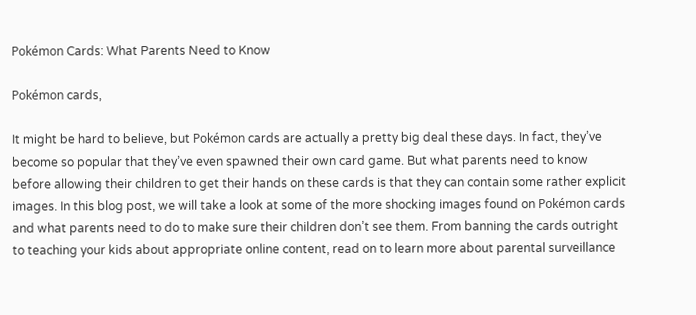Pokémon Cards: What Parents Need to Know

Pokémon cards,

It might be hard to believe, but Pokémon cards are actually a pretty big deal these days. In fact, they’ve become so popular that they’ve even spawned their own card game. But what parents need to know before allowing their children to get their hands on these cards is that they can contain some rather explicit images. In this blog post, we will take a look at some of the more shocking images found on Pokémon cards and what parents need to do to make sure their children don’t see them. From banning the cards outright to teaching your kids about appropriate online content, read on to learn more about parental surveillance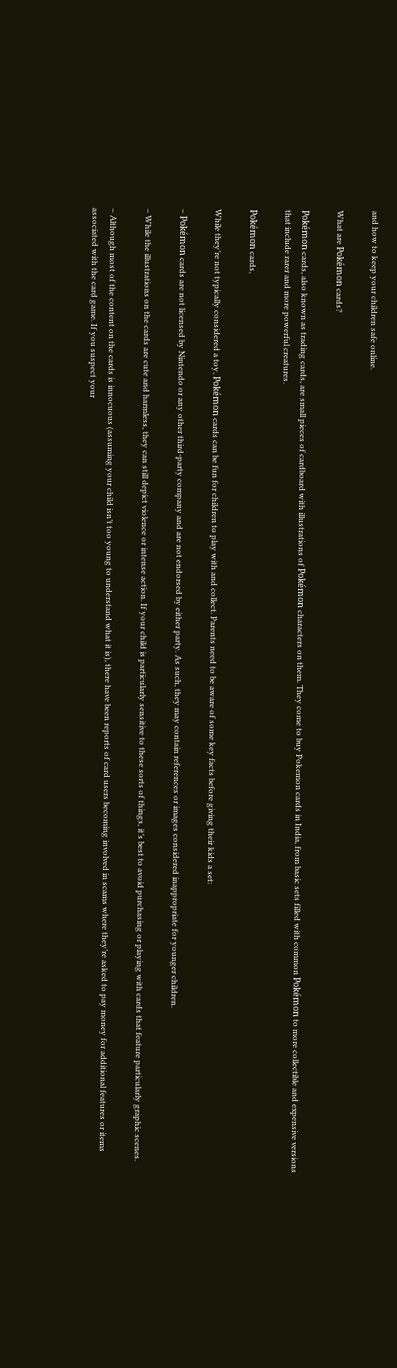and how to keep your children safe online.

What are Pokémon cards?

Pokémon cards, also known as trading cards, are small pieces of cardboard with illustrations of Pokémon characters on them. They come to buy Pokemon cards in India, from basic sets filled with common Pokémon to more collectible and expensive versions that include rarer and more powerful creatures.

Pokémon cards,

While they’re not typically considered a toy, Pokémon cards can be fun for children to play with and collect. Parents need to be aware of some key facts before giving their kids a set:

– Pokémon cards are not licensed by Nintendo or any other third-party company and are not endorsed by either party. As such, they may contain references or images considered inappropriate for younger children.

– While the illustrations on the cards are cute and harmless, they can still depict violence or intense action. If your child is particularly sensitive to these sorts of things, it’s best to avoid purchasing or playing with cards that feature particularly graphic scenes.

– Although most of the content on the cards is innocuous (assuming your child isn’t too young to understand what it is), there have been reports of card users becoming involved in scams where they’re asked to pay money for additional features or items associated with the card game. If you suspect your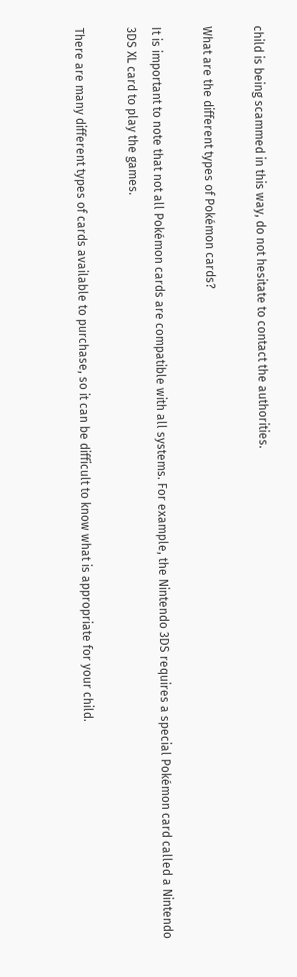child is being scammed in this way, do not hesitate to contact the authorities.

What are the different types of Pokémon cards?

It is important to note that not all Pokémon cards are compatible with all systems. For example, the Nintendo 3DS requires a special Pokémon card called a Nintendo 3DS XL card to play the games.

There are many different types of cards available to purchase, so it can be difficult to know what is appropriate for your child.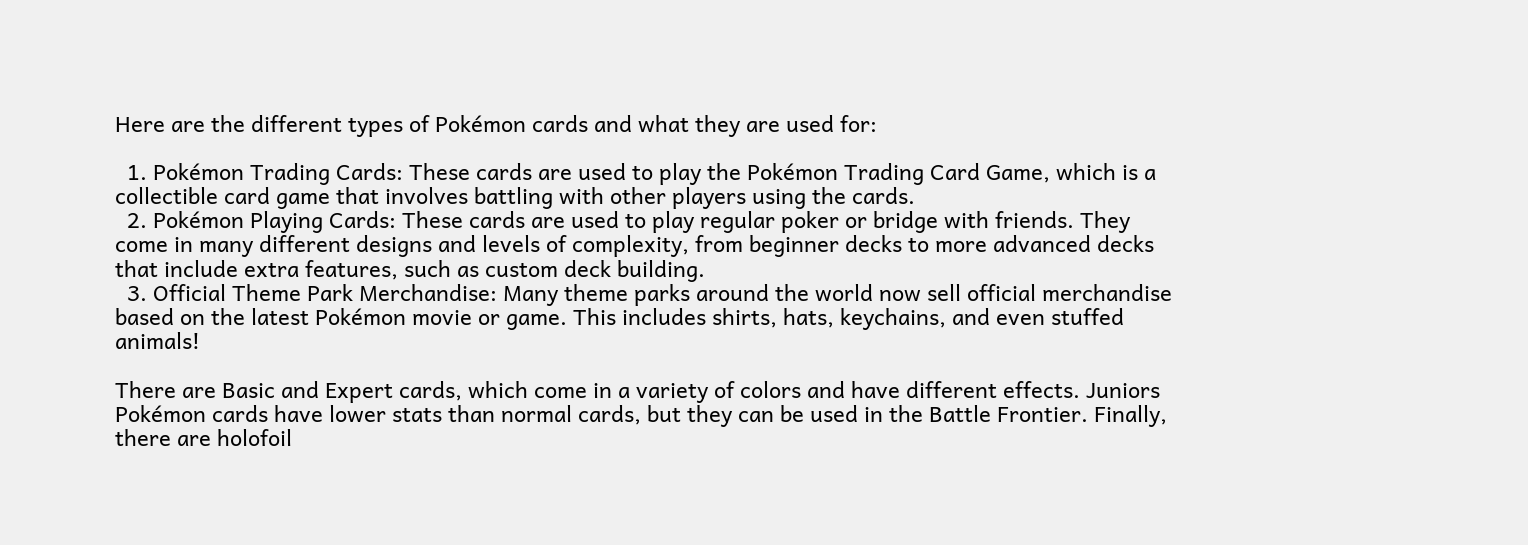Here are the different types of Pokémon cards and what they are used for:

  1. Pokémon Trading Cards: These cards are used to play the Pokémon Trading Card Game, which is a collectible card game that involves battling with other players using the cards.
  2. Pokémon Playing Cards: These cards are used to play regular poker or bridge with friends. They come in many different designs and levels of complexity, from beginner decks to more advanced decks that include extra features, such as custom deck building.
  3. Official Theme Park Merchandise: Many theme parks around the world now sell official merchandise based on the latest Pokémon movie or game. This includes shirts, hats, keychains, and even stuffed animals!

There are Basic and Expert cards, which come in a variety of colors and have different effects. Juniors Pokémon cards have lower stats than normal cards, but they can be used in the Battle Frontier. Finally, there are holofoil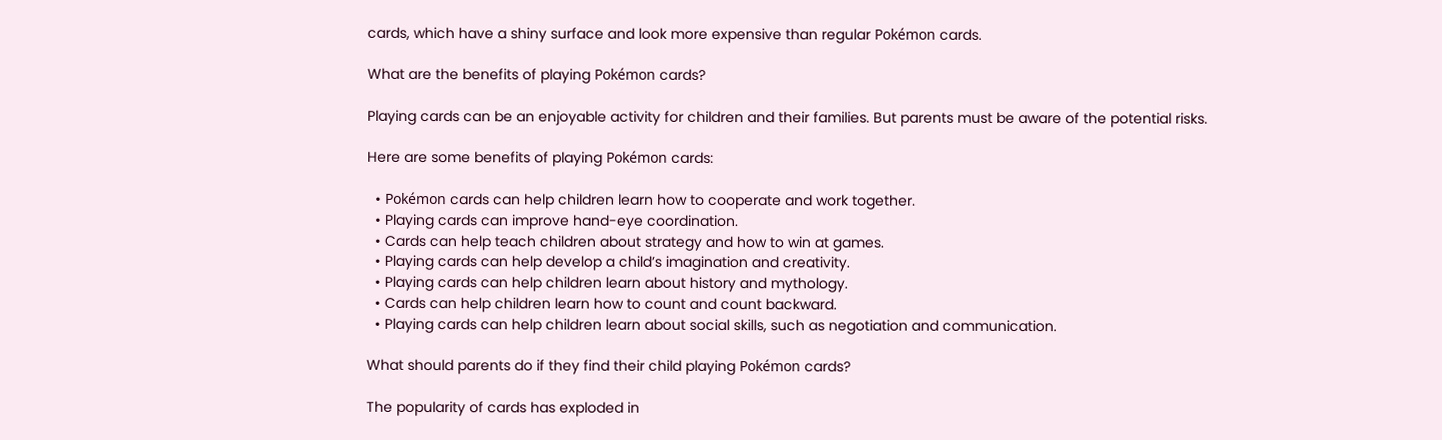cards, which have a shiny surface and look more expensive than regular Pokémon cards.

What are the benefits of playing Pokémon cards?

Playing cards can be an enjoyable activity for children and their families. But parents must be aware of the potential risks.

Here are some benefits of playing Pokémon cards:

  • Pokémon cards can help children learn how to cooperate and work together.
  • Playing cards can improve hand-eye coordination.
  • Cards can help teach children about strategy and how to win at games.
  • Playing cards can help develop a child’s imagination and creativity.
  • Playing cards can help children learn about history and mythology.
  • Cards can help children learn how to count and count backward.
  • Playing cards can help children learn about social skills, such as negotiation and communication.

What should parents do if they find their child playing Pokémon cards?

The popularity of cards has exploded in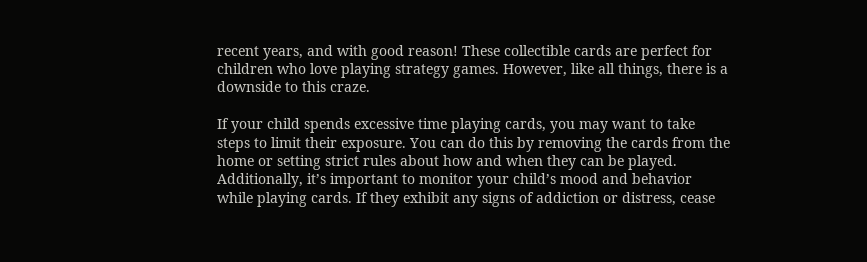recent years, and with good reason! These collectible cards are perfect for children who love playing strategy games. However, like all things, there is a downside to this craze.

If your child spends excessive time playing cards, you may want to take steps to limit their exposure. You can do this by removing the cards from the home or setting strict rules about how and when they can be played. Additionally, it’s important to monitor your child’s mood and behavior while playing cards. If they exhibit any signs of addiction or distress, cease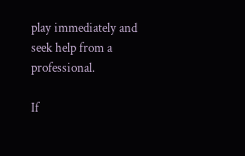play immediately and seek help from a professional.

If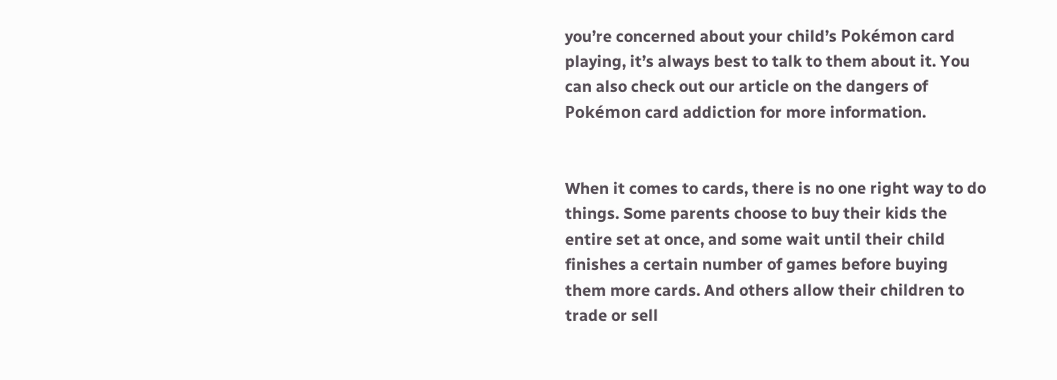you’re concerned about your child’s Pokémon card playing, it’s always best to talk to them about it. You can also check out our article on the dangers of Pokémon card addiction for more information.


When it comes to cards, there is no one right way to do things. Some parents choose to buy their kids the entire set at once, and some wait until their child finishes a certain number of games before buying them more cards. And others allow their children to trade or sell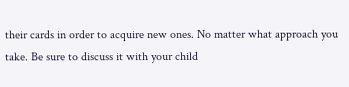their cards in order to acquire new ones. No matter what approach you take. Be sure to discuss it with your child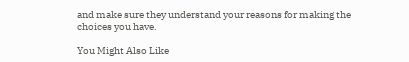and make sure they understand your reasons for making the choices you have.

You Might Also Like